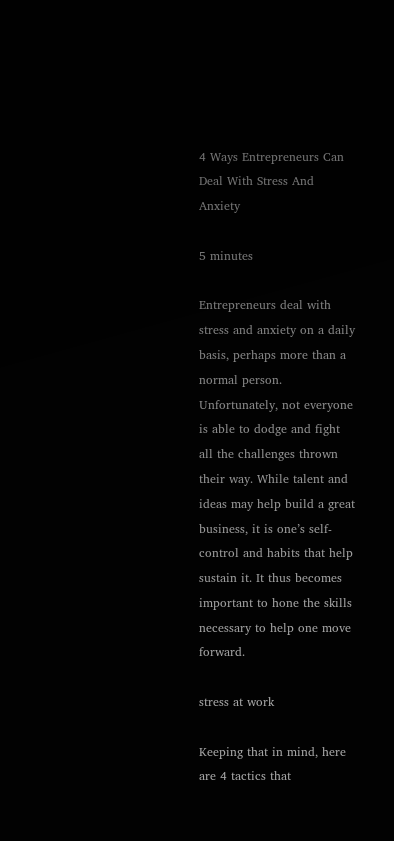4 Ways Entrepreneurs Can Deal With Stress And Anxiety

5 minutes

Entrepreneurs deal with stress and anxiety on a daily basis, perhaps more than a normal person. Unfortunately, not everyone is able to dodge and fight all the challenges thrown their way. While talent and ideas may help build a great business, it is one’s self-control and habits that help sustain it. It thus becomes important to hone the skills necessary to help one move forward.

stress at work

Keeping that in mind, here are 4 tactics that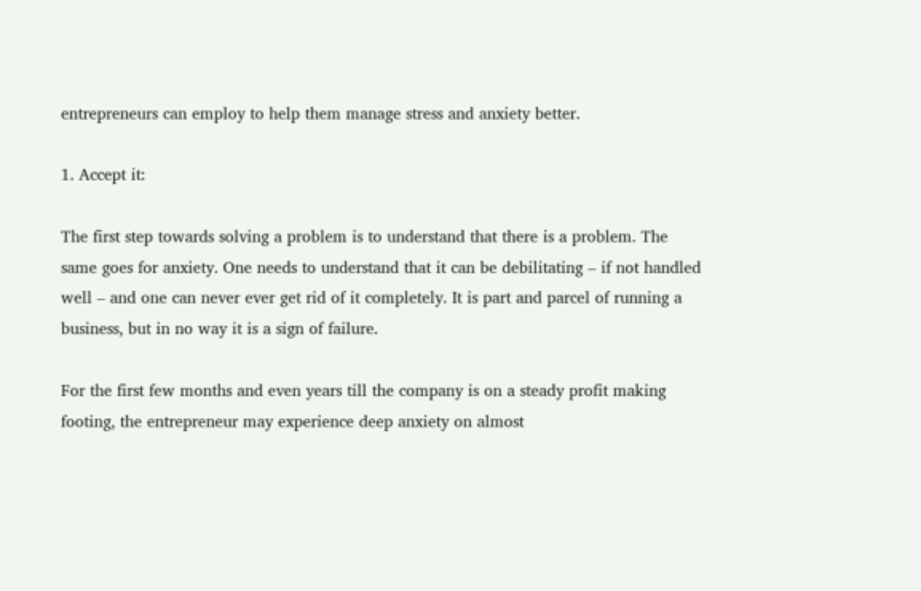entrepreneurs can employ to help them manage stress and anxiety better.

1. Accept it:

The first step towards solving a problem is to understand that there is a problem. The same goes for anxiety. One needs to understand that it can be debilitating – if not handled well – and one can never ever get rid of it completely. It is part and parcel of running a business, but in no way it is a sign of failure.

For the first few months and even years till the company is on a steady profit making footing, the entrepreneur may experience deep anxiety on almost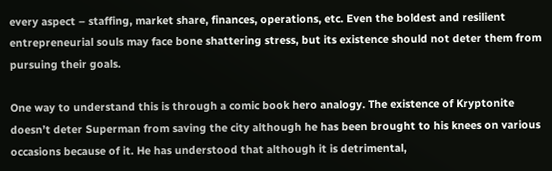every aspect – staffing, market share, finances, operations, etc. Even the boldest and resilient entrepreneurial souls may face bone shattering stress, but its existence should not deter them from pursuing their goals.

One way to understand this is through a comic book hero analogy. The existence of Kryptonite doesn’t deter Superman from saving the city although he has been brought to his knees on various occasions because of it. He has understood that although it is detrimental,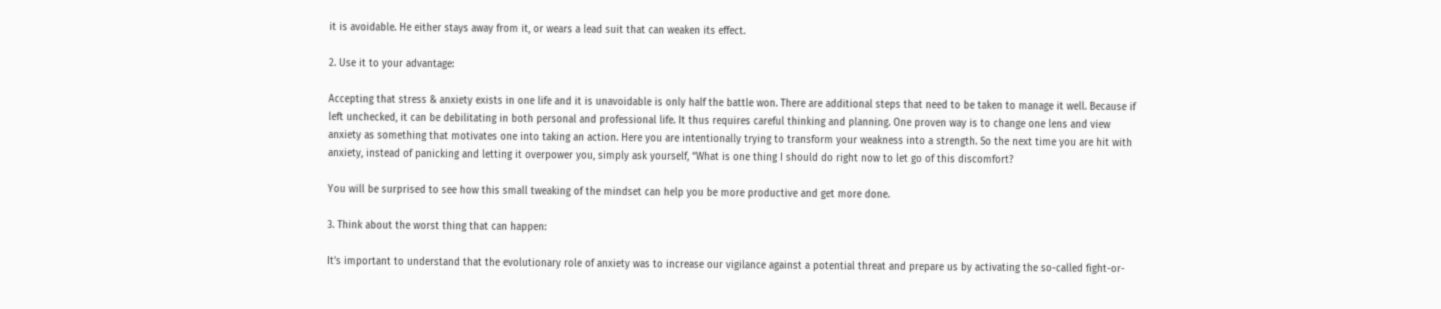it is avoidable. He either stays away from it, or wears a lead suit that can weaken its effect.

2. Use it to your advantage:

Accepting that stress & anxiety exists in one life and it is unavoidable is only half the battle won. There are additional steps that need to be taken to manage it well. Because if left unchecked, it can be debilitating in both personal and professional life. It thus requires careful thinking and planning. One proven way is to change one lens and view anxiety as something that motivates one into taking an action. Here you are intentionally trying to transform your weakness into a strength. So the next time you are hit with anxiety, instead of panicking and letting it overpower you, simply ask yourself, “What is one thing I should do right now to let go of this discomfort?

You will be surprised to see how this small tweaking of the mindset can help you be more productive and get more done.

3. Think about the worst thing that can happen:

It’s important to understand that the evolutionary role of anxiety was to increase our vigilance against a potential threat and prepare us by activating the so-called fight-or-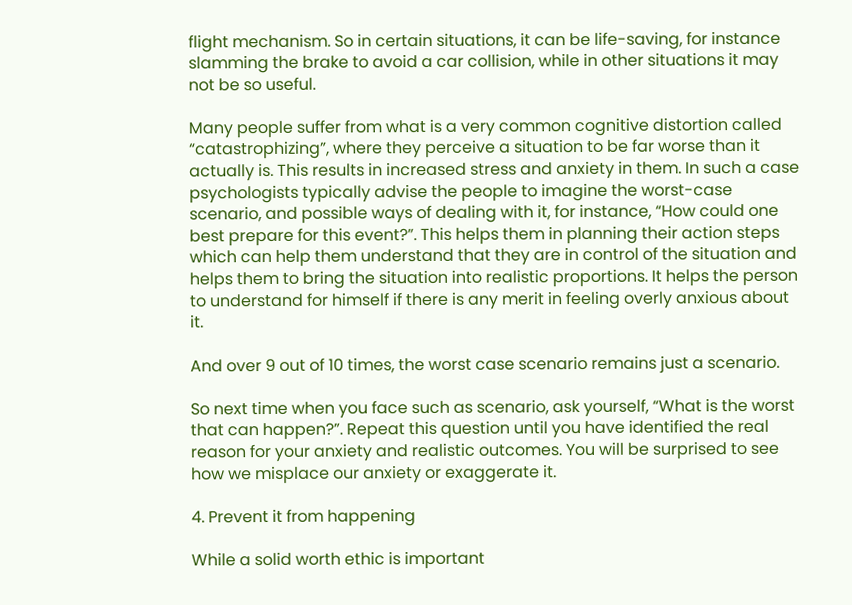flight mechanism. So in certain situations, it can be life-saving, for instance slamming the brake to avoid a car collision, while in other situations it may not be so useful.

Many people suffer from what is a very common cognitive distortion called “catastrophizing”, where they perceive a situation to be far worse than it actually is. This results in increased stress and anxiety in them. In such a case psychologists typically advise the people to imagine the worst-case scenario, and possible ways of dealing with it, for instance, “How could one best prepare for this event?”. This helps them in planning their action steps which can help them understand that they are in control of the situation and helps them to bring the situation into realistic proportions. It helps the person to understand for himself if there is any merit in feeling overly anxious about it.

And over 9 out of 10 times, the worst case scenario remains just a scenario.

So next time when you face such as scenario, ask yourself, “What is the worst that can happen?”. Repeat this question until you have identified the real reason for your anxiety and realistic outcomes. You will be surprised to see how we misplace our anxiety or exaggerate it.

4. Prevent it from happening

While a solid worth ethic is important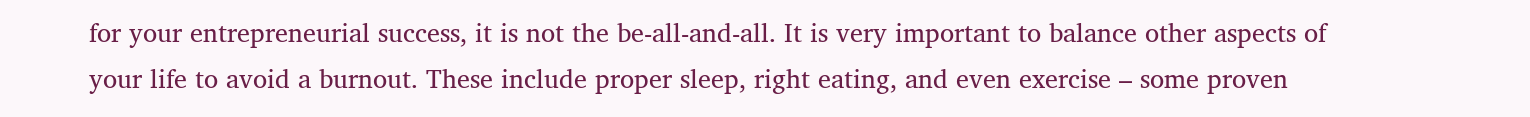for your entrepreneurial success, it is not the be-all-and-all. It is very important to balance other aspects of your life to avoid a burnout. These include proper sleep, right eating, and even exercise – some proven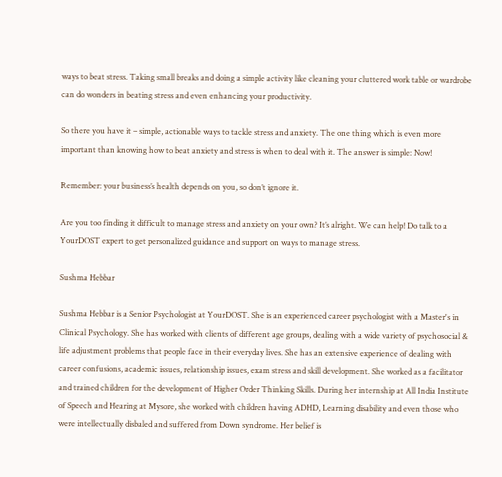ways to beat stress. Taking small breaks and doing a simple activity like cleaning your cluttered work table or wardrobe can do wonders in beating stress and even enhancing your productivity.

So there you have it – simple, actionable ways to tackle stress and anxiety. The one thing which is even more important than knowing how to beat anxiety and stress is when to deal with it. The answer is simple: Now!

Remember: your business’s health depends on you, so don’t ignore it.

Are you too finding it difficult to manage stress and anxiety on your own? It’s alright. We can help! Do talk to a YourDOST expert to get personalized guidance and support on ways to manage stress.

Sushma Hebbar

Sushma Hebbar is a Senior Psychologist at YourDOST. She is an experienced career psychologist with a Master's in Clinical Psychology. She has worked with clients of different age groups, dealing with a wide variety of psychosocial & life adjustment problems that people face in their everyday lives. She has an extensive experience of dealing with career confusions, academic issues, relationship issues, exam stress and skill development. She worked as a facilitator and trained children for the development of Higher Order Thinking Skills. During her internship at All India Institute of Speech and Hearing at Mysore, she worked with children having ADHD, Learning disability and even those who were intellectually disbaled and suffered from Down syndrome. Her belief is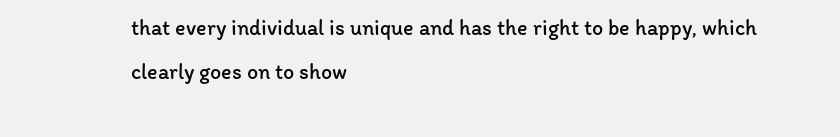that every individual is unique and has the right to be happy, which clearly goes on to show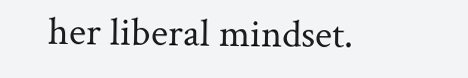her liberal mindset.